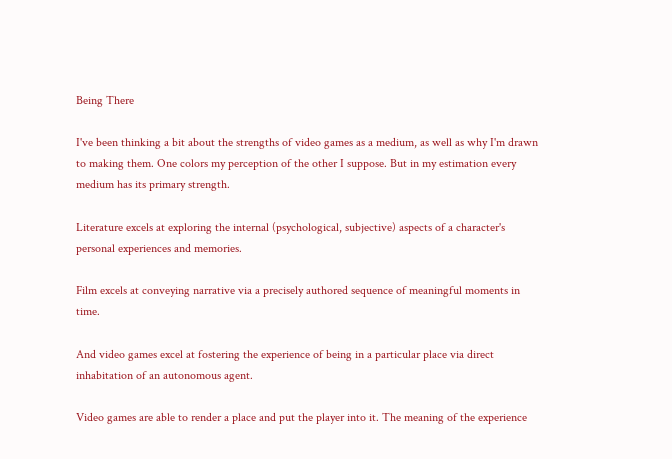Being There

I've been thinking a bit about the strengths of video games as a medium, as well as why I'm drawn to making them. One colors my perception of the other I suppose. But in my estimation every medium has its primary strength.

Literature excels at exploring the internal (psychological, subjective) aspects of a character's personal experiences and memories.

Film excels at conveying narrative via a precisely authored sequence of meaningful moments in time.

And video games excel at fostering the experience of being in a particular place via direct inhabitation of an autonomous agent.

Video games are able to render a place and put the player into it. The meaning of the experience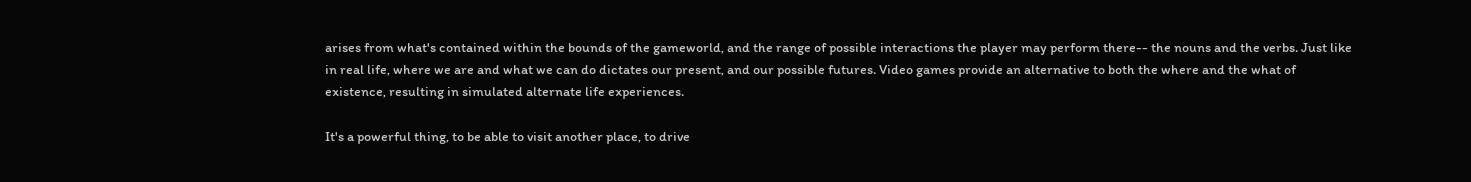arises from what's contained within the bounds of the gameworld, and the range of possible interactions the player may perform there-- the nouns and the verbs. Just like in real life, where we are and what we can do dictates our present, and our possible futures. Video games provide an alternative to both the where and the what of existence, resulting in simulated alternate life experiences.

It's a powerful thing, to be able to visit another place, to drive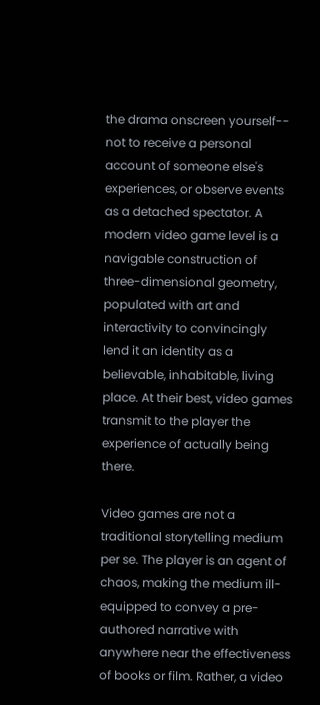the drama onscreen yourself-- not to receive a personal account of someone else's experiences, or observe events as a detached spectator. A modern video game level is a navigable construction of three-dimensional geometry, populated with art and interactivity to convincingly lend it an identity as a believable, inhabitable, living place. At their best, video games transmit to the player the experience of actually being there.

Video games are not a traditional storytelling medium per se. The player is an agent of chaos, making the medium ill-equipped to convey a pre-authored narrative with anywhere near the effectiveness of books or film. Rather, a video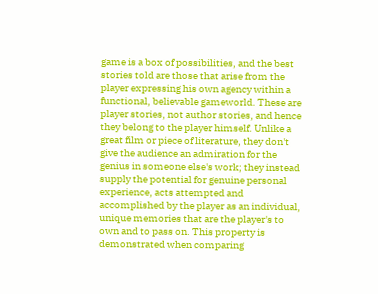game is a box of possibilities, and the best stories told are those that arise from the player expressing his own agency within a functional, believable gameworld. These are player stories, not author stories, and hence they belong to the player himself. Unlike a great film or piece of literature, they don't give the audience an admiration for the genius in someone else's work; they instead supply the potential for genuine personal experience, acts attempted and accomplished by the player as an individual, unique memories that are the player's to own and to pass on. This property is demonstrated when comparing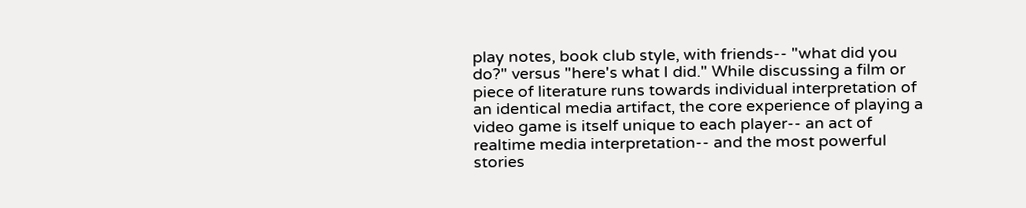play notes, book club style, with friends-- "what did you do?" versus "here's what I did." While discussing a film or piece of literature runs towards individual interpretation of an identical media artifact, the core experience of playing a video game is itself unique to each player-- an act of realtime media interpretation-- and the most powerful stories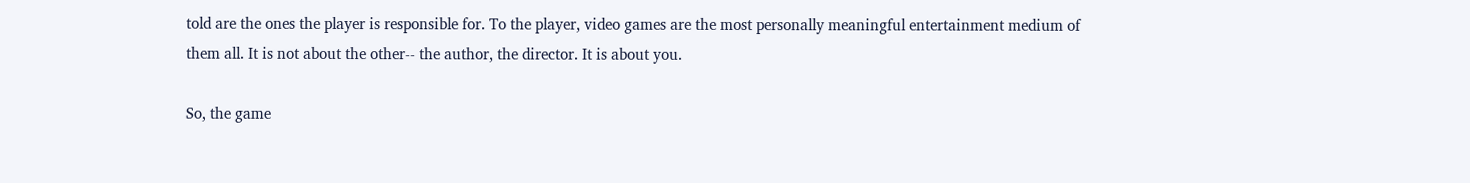told are the ones the player is responsible for. To the player, video games are the most personally meaningful entertainment medium of them all. It is not about the other-- the author, the director. It is about you.

So, the game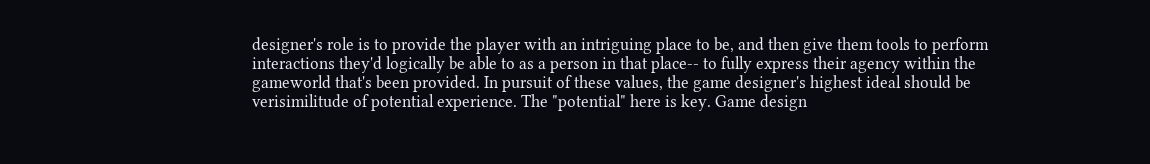designer's role is to provide the player with an intriguing place to be, and then give them tools to perform interactions they'd logically be able to as a person in that place-- to fully express their agency within the gameworld that's been provided. In pursuit of these values, the game designer's highest ideal should be verisimilitude of potential experience. The "potential" here is key. Game design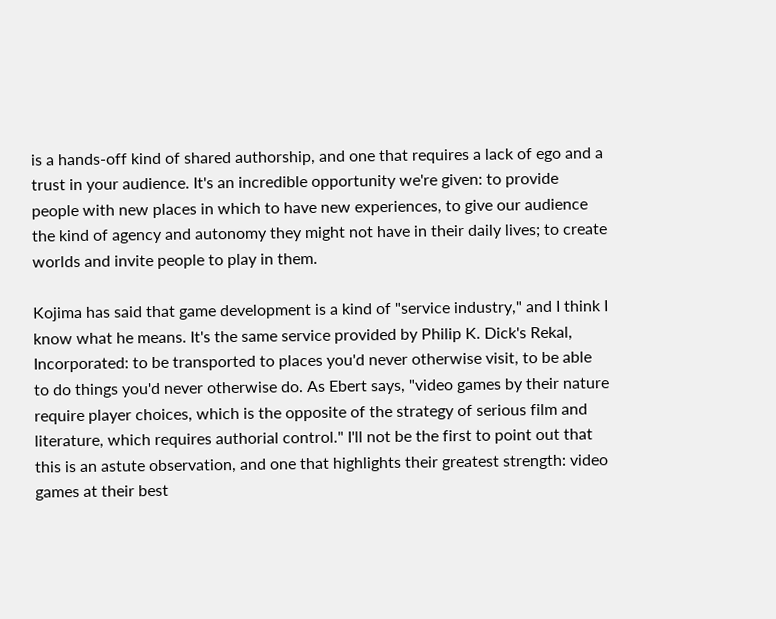is a hands-off kind of shared authorship, and one that requires a lack of ego and a trust in your audience. It's an incredible opportunity we're given: to provide people with new places in which to have new experiences, to give our audience the kind of agency and autonomy they might not have in their daily lives; to create worlds and invite people to play in them.

Kojima has said that game development is a kind of "service industry," and I think I know what he means. It's the same service provided by Philip K. Dick's Rekal, Incorporated: to be transported to places you'd never otherwise visit, to be able to do things you'd never otherwise do. As Ebert says, "video games by their nature require player choices, which is the opposite of the strategy of serious film and literature, which requires authorial control." I'll not be the first to point out that this is an astute observation, and one that highlights their greatest strength: video games at their best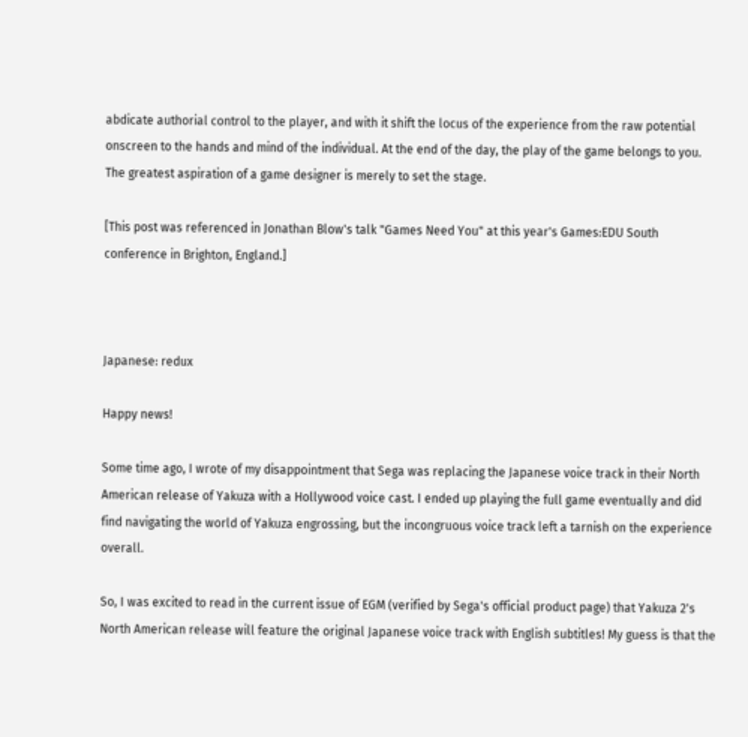abdicate authorial control to the player, and with it shift the locus of the experience from the raw potential onscreen to the hands and mind of the individual. At the end of the day, the play of the game belongs to you. The greatest aspiration of a game designer is merely to set the stage.

[This post was referenced in Jonathan Blow's talk "Games Need You" at this year's Games:EDU South conference in Brighton, England.]



Japanese: redux

Happy news!

Some time ago, I wrote of my disappointment that Sega was replacing the Japanese voice track in their North American release of Yakuza with a Hollywood voice cast. I ended up playing the full game eventually and did find navigating the world of Yakuza engrossing, but the incongruous voice track left a tarnish on the experience overall.

So, I was excited to read in the current issue of EGM (verified by Sega's official product page) that Yakuza 2's North American release will feature the original Japanese voice track with English subtitles! My guess is that the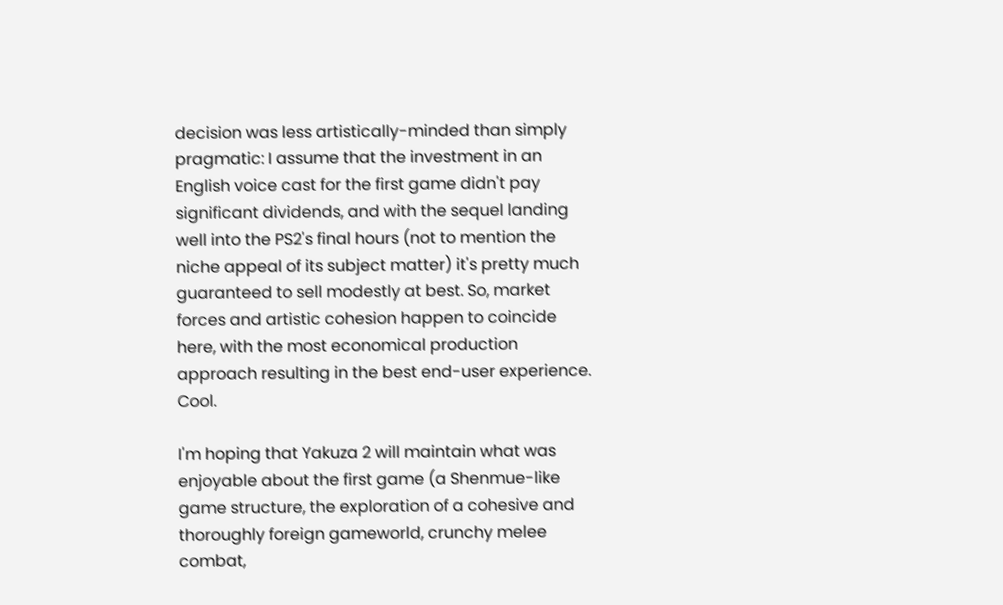decision was less artistically-minded than simply pragmatic: I assume that the investment in an English voice cast for the first game didn't pay significant dividends, and with the sequel landing well into the PS2's final hours (not to mention the niche appeal of its subject matter) it's pretty much guaranteed to sell modestly at best. So, market forces and artistic cohesion happen to coincide here, with the most economical production approach resulting in the best end-user experience. Cool.

I'm hoping that Yakuza 2 will maintain what was enjoyable about the first game (a Shenmue-like game structure, the exploration of a cohesive and thoroughly foreign gameworld, crunchy melee combat,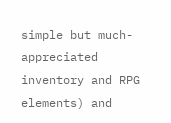simple but much-appreciated inventory and RPG elements) and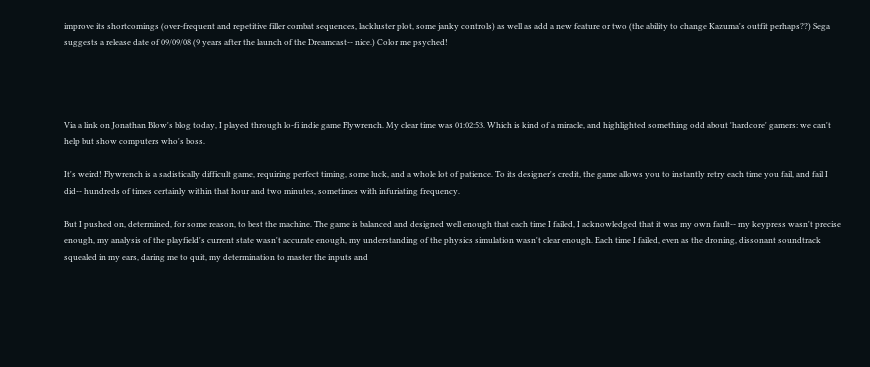improve its shortcomings (over-frequent and repetitive filler combat sequences, lackluster plot, some janky controls) as well as add a new feature or two (the ability to change Kazuma's outfit perhaps??) Sega suggests a release date of 09/09/08 (9 years after the launch of the Dreamcast-- nice.) Color me psyched!




Via a link on Jonathan Blow's blog today, I played through lo-fi indie game Flywrench. My clear time was 01:02:53. Which is kind of a miracle, and highlighted something odd about 'hardcore' gamers: we can't help but show computers who's boss.

It's weird! Flywrench is a sadistically difficult game, requiring perfect timing, some luck, and a whole lot of patience. To its designer's credit, the game allows you to instantly retry each time you fail, and fail I did-- hundreds of times certainly within that hour and two minutes, sometimes with infuriating frequency.

But I pushed on, determined, for some reason, to best the machine. The game is balanced and designed well enough that each time I failed, I acknowledged that it was my own fault-- my keypress wasn't precise enough, my analysis of the playfield's current state wasn't accurate enough, my understanding of the physics simulation wasn't clear enough. Each time I failed, even as the droning, dissonant soundtrack squealed in my ears, daring me to quit, my determination to master the inputs and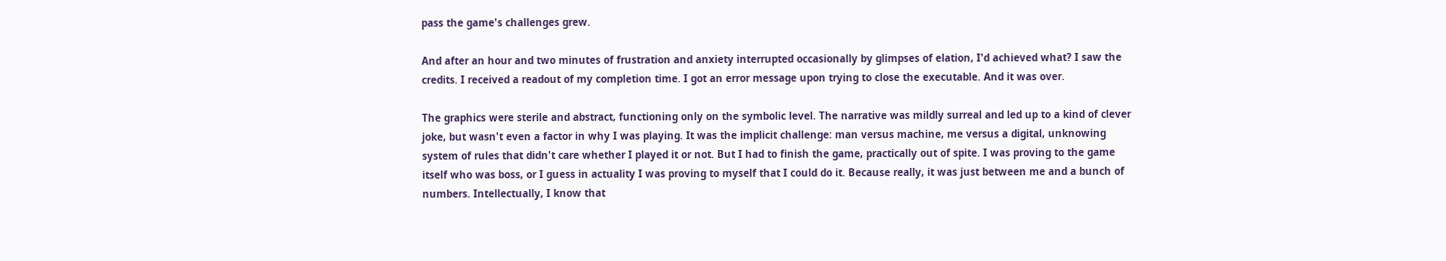pass the game's challenges grew.

And after an hour and two minutes of frustration and anxiety interrupted occasionally by glimpses of elation, I'd achieved what? I saw the credits. I received a readout of my completion time. I got an error message upon trying to close the executable. And it was over.

The graphics were sterile and abstract, functioning only on the symbolic level. The narrative was mildly surreal and led up to a kind of clever joke, but wasn't even a factor in why I was playing. It was the implicit challenge: man versus machine, me versus a digital, unknowing system of rules that didn't care whether I played it or not. But I had to finish the game, practically out of spite. I was proving to the game itself who was boss, or I guess in actuality I was proving to myself that I could do it. Because really, it was just between me and a bunch of numbers. Intellectually, I know that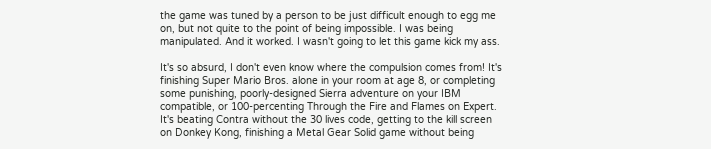the game was tuned by a person to be just difficult enough to egg me on, but not quite to the point of being impossible. I was being manipulated. And it worked. I wasn't going to let this game kick my ass.

It's so absurd, I don't even know where the compulsion comes from! It's finishing Super Mario Bros. alone in your room at age 8, or completing some punishing, poorly-designed Sierra adventure on your IBM compatible, or 100-percenting Through the Fire and Flames on Expert. It's beating Contra without the 30 lives code, getting to the kill screen on Donkey Kong, finishing a Metal Gear Solid game without being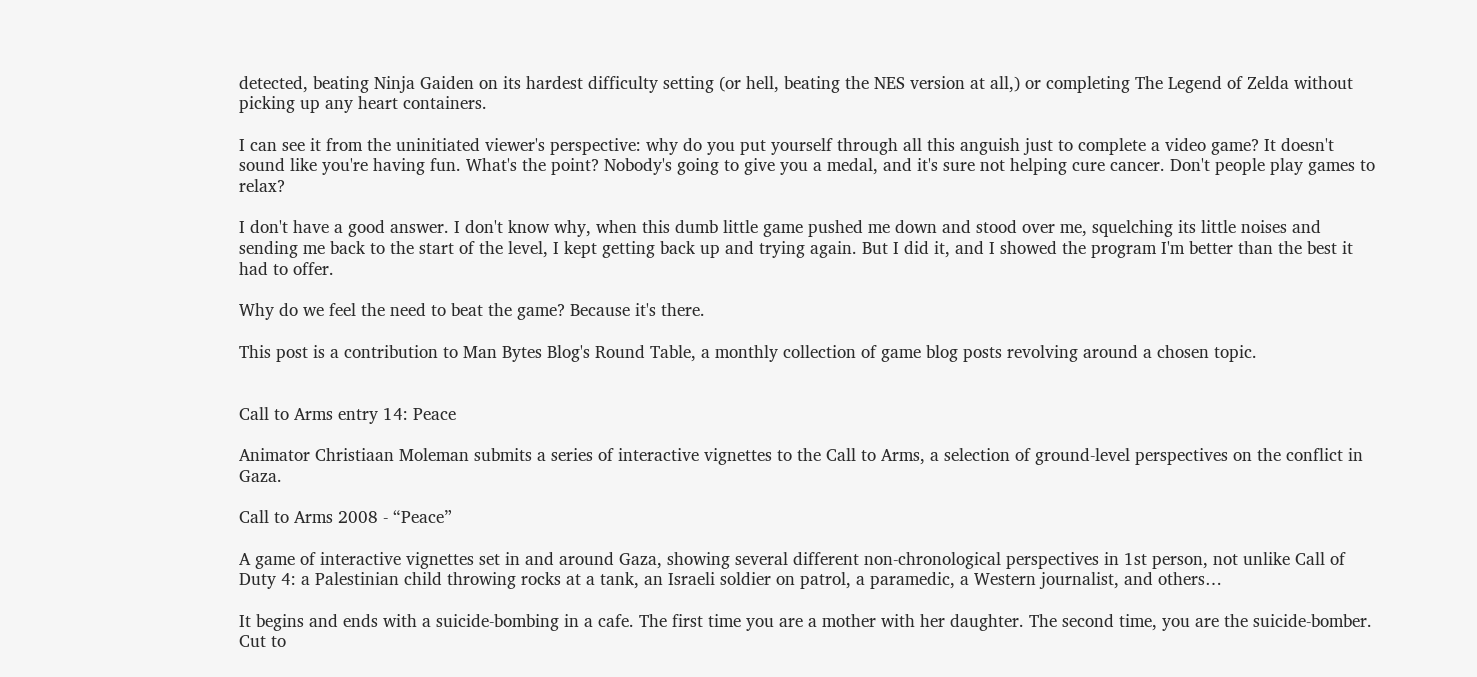detected, beating Ninja Gaiden on its hardest difficulty setting (or hell, beating the NES version at all,) or completing The Legend of Zelda without picking up any heart containers.

I can see it from the uninitiated viewer's perspective: why do you put yourself through all this anguish just to complete a video game? It doesn't sound like you're having fun. What's the point? Nobody's going to give you a medal, and it's sure not helping cure cancer. Don't people play games to relax?

I don't have a good answer. I don't know why, when this dumb little game pushed me down and stood over me, squelching its little noises and sending me back to the start of the level, I kept getting back up and trying again. But I did it, and I showed the program I'm better than the best it had to offer.

Why do we feel the need to beat the game? Because it's there.

This post is a contribution to Man Bytes Blog's Round Table, a monthly collection of game blog posts revolving around a chosen topic.


Call to Arms entry 14: Peace

Animator Christiaan Moleman submits a series of interactive vignettes to the Call to Arms, a selection of ground-level perspectives on the conflict in Gaza.

Call to Arms 2008 - “Peace”

A game of interactive vignettes set in and around Gaza, showing several different non-chronological perspectives in 1st person, not unlike Call of Duty 4: a Palestinian child throwing rocks at a tank, an Israeli soldier on patrol, a paramedic, a Western journalist, and others…

It begins and ends with a suicide-bombing in a cafe. The first time you are a mother with her daughter. The second time, you are the suicide-bomber. Cut to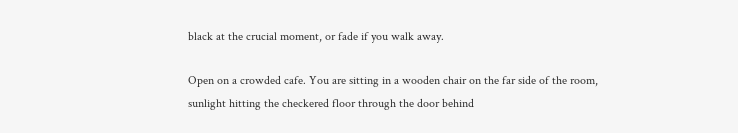black at the crucial moment, or fade if you walk away.

Open on a crowded cafe. You are sitting in a wooden chair on the far side of the room, sunlight hitting the checkered floor through the door behind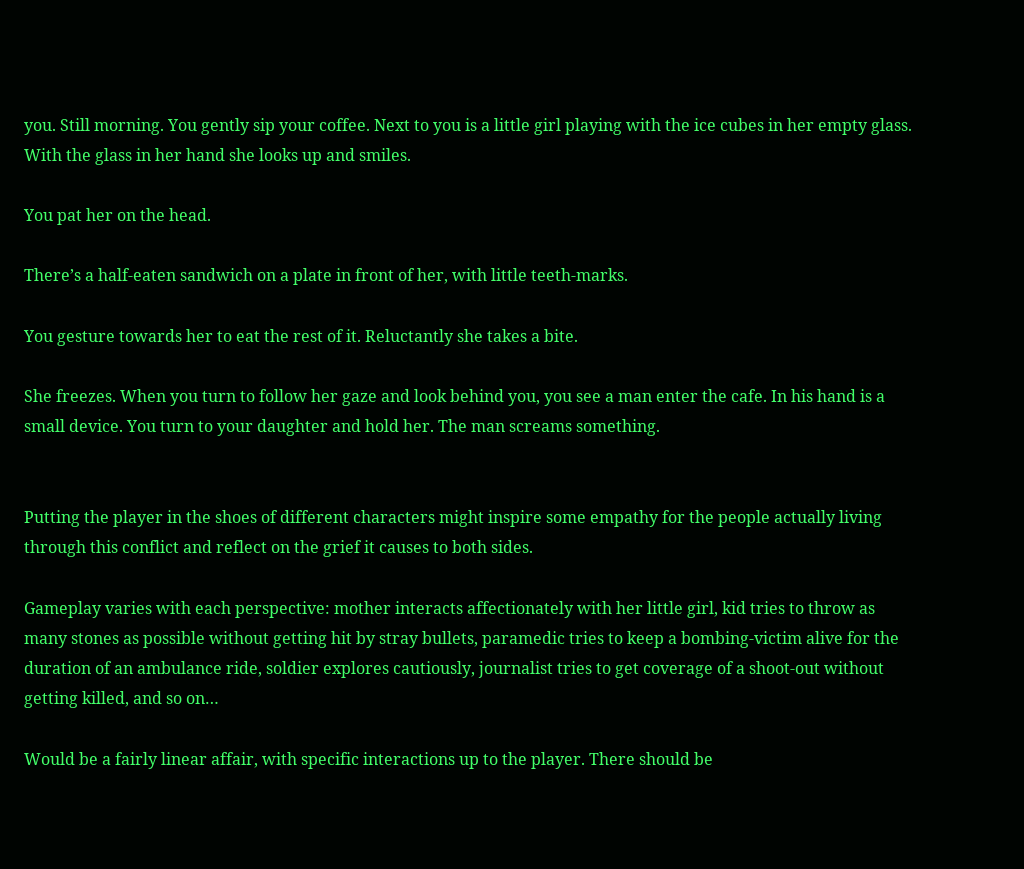you. Still morning. You gently sip your coffee. Next to you is a little girl playing with the ice cubes in her empty glass. With the glass in her hand she looks up and smiles.

You pat her on the head.

There’s a half-eaten sandwich on a plate in front of her, with little teeth-marks.

You gesture towards her to eat the rest of it. Reluctantly she takes a bite.

She freezes. When you turn to follow her gaze and look behind you, you see a man enter the cafe. In his hand is a small device. You turn to your daughter and hold her. The man screams something.


Putting the player in the shoes of different characters might inspire some empathy for the people actually living through this conflict and reflect on the grief it causes to both sides.

Gameplay varies with each perspective: mother interacts affectionately with her little girl, kid tries to throw as many stones as possible without getting hit by stray bullets, paramedic tries to keep a bombing-victim alive for the duration of an ambulance ride, soldier explores cautiously, journalist tries to get coverage of a shoot-out without getting killed, and so on…

Would be a fairly linear affair, with specific interactions up to the player. There should be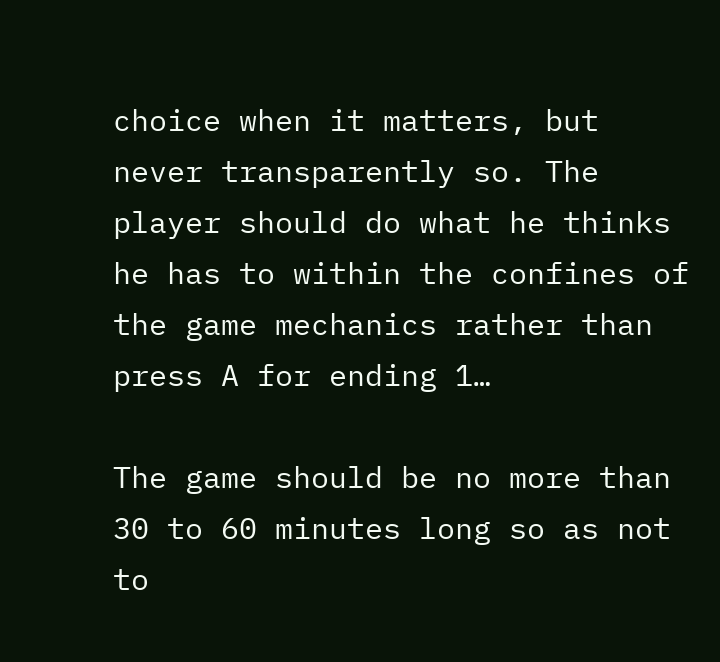choice when it matters, but never transparently so. The player should do what he thinks he has to within the confines of the game mechanics rather than press A for ending 1…

The game should be no more than 30 to 60 minutes long so as not to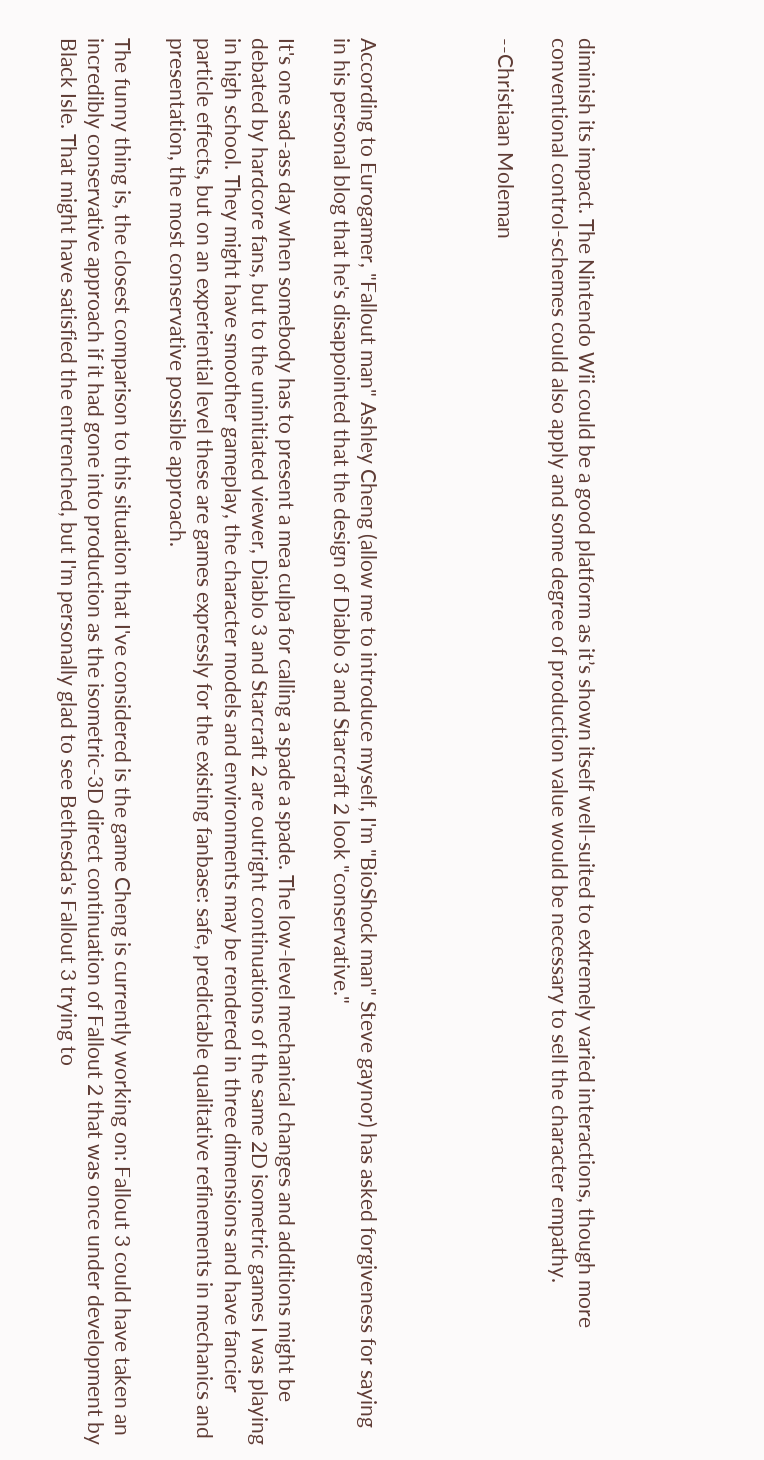diminish its impact. The Nintendo Wii could be a good platform as it’s shown itself well-suited to extremely varied interactions, though more conventional control-schemes could also apply and some degree of production value would be necessary to sell the character empathy.

--Christiaan Moleman




According to Eurogamer, "Fallout man" Ashley Cheng (allow me to introduce myself, I'm "BioShock man" Steve gaynor) has asked forgiveness for saying in his personal blog that he's disappointed that the design of Diablo 3 and Starcraft 2 look "conservative."

It's one sad-ass day when somebody has to present a mea culpa for calling a spade a spade. The low-level mechanical changes and additions might be debated by hardcore fans, but to the uninitiated viewer, Diablo 3 and Starcraft 2 are outright continuations of the same 2D isometric games I was playing in high school. They might have smoother gameplay, the character models and environments may be rendered in three dimensions and have fancier particle effects, but on an experiential level these are games expressly for the existing fanbase: safe, predictable qualitative refinements in mechanics and presentation, the most conservative possible approach.

The funny thing is, the closest comparison to this situation that I've considered is the game Cheng is currently working on: Fallout 3 could have taken an incredibly conservative approach if it had gone into production as the isometric-3D direct continuation of Fallout 2 that was once under development by Black Isle. That might have satisfied the entrenched, but I'm personally glad to see Bethesda's Fallout 3 trying to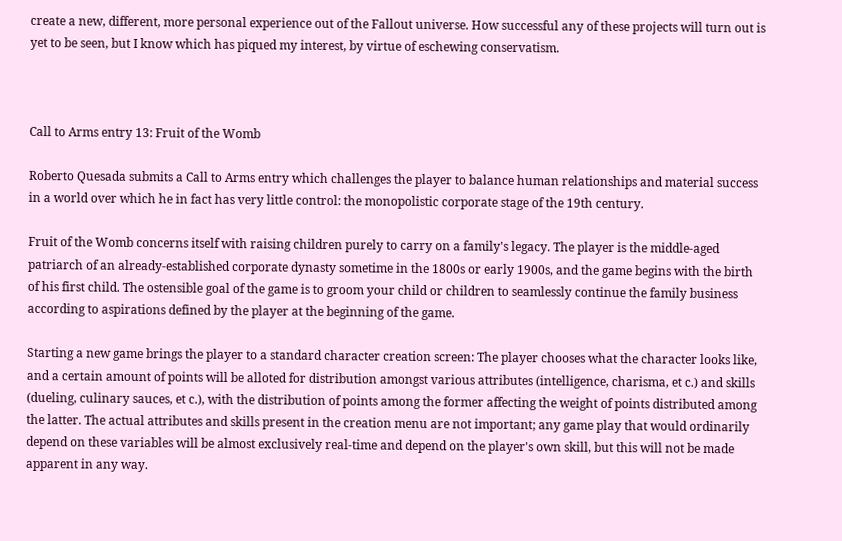create a new, different, more personal experience out of the Fallout universe. How successful any of these projects will turn out is yet to be seen, but I know which has piqued my interest, by virtue of eschewing conservatism.



Call to Arms entry 13: Fruit of the Womb

Roberto Quesada submits a Call to Arms entry which challenges the player to balance human relationships and material success in a world over which he in fact has very little control: the monopolistic corporate stage of the 19th century.

Fruit of the Womb concerns itself with raising children purely to carry on a family's legacy. The player is the middle-aged patriarch of an already-established corporate dynasty sometime in the 1800s or early 1900s, and the game begins with the birth of his first child. The ostensible goal of the game is to groom your child or children to seamlessly continue the family business according to aspirations defined by the player at the beginning of the game.

Starting a new game brings the player to a standard character creation screen: The player chooses what the character looks like, and a certain amount of points will be alloted for distribution amongst various attributes (intelligence, charisma, et c.) and skills (dueling, culinary sauces, et c.), with the distribution of points among the former affecting the weight of points distributed among the latter. The actual attributes and skills present in the creation menu are not important; any game play that would ordinarily depend on these variables will be almost exclusively real-time and depend on the player's own skill, but this will not be made apparent in any way.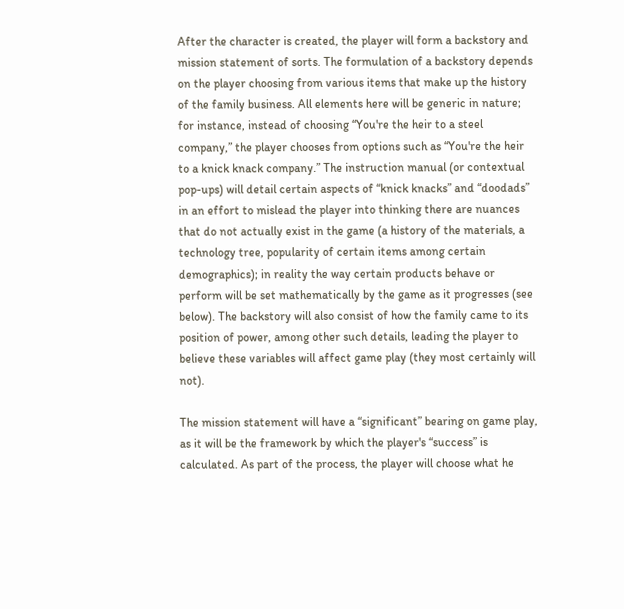After the character is created, the player will form a backstory and mission statement of sorts. The formulation of a backstory depends on the player choosing from various items that make up the history of the family business. All elements here will be generic in nature; for instance, instead of choosing “You're the heir to a steel company,” the player chooses from options such as “You're the heir to a knick knack company.” The instruction manual (or contextual pop-ups) will detail certain aspects of “knick knacks” and “doodads” in an effort to mislead the player into thinking there are nuances that do not actually exist in the game (a history of the materials, a technology tree, popularity of certain items among certain demographics); in reality the way certain products behave or perform will be set mathematically by the game as it progresses (see below). The backstory will also consist of how the family came to its position of power, among other such details, leading the player to believe these variables will affect game play (they most certainly will not).

The mission statement will have a “significant” bearing on game play, as it will be the framework by which the player's “success” is calculated. As part of the process, the player will choose what he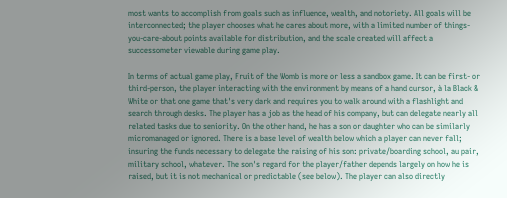most wants to accomplish from goals such as influence, wealth, and notoriety. All goals will be interconnected; the player chooses what he cares about more, with a limited number of things-you-care-about points available for distribution, and the scale created will affect a successometer viewable during game play.

In terms of actual game play, Fruit of the Womb is more or less a sandbox game. It can be first- or third-person, the player interacting with the environment by means of a hand cursor, à la Black & White or that one game that's very dark and requires you to walk around with a flashlight and search through desks. The player has a job as the head of his company, but can delegate nearly all related tasks due to seniority. On the other hand, he has a son or daughter who can be similarly micromanaged or ignored. There is a base level of wealth below which a player can never fall; insuring the funds necessary to delegate the raising of his son: private/boarding school, au pair, military school, whatever. The son's regard for the player/father depends largely on how he is raised, but it is not mechanical or predictable (see below). The player can also directly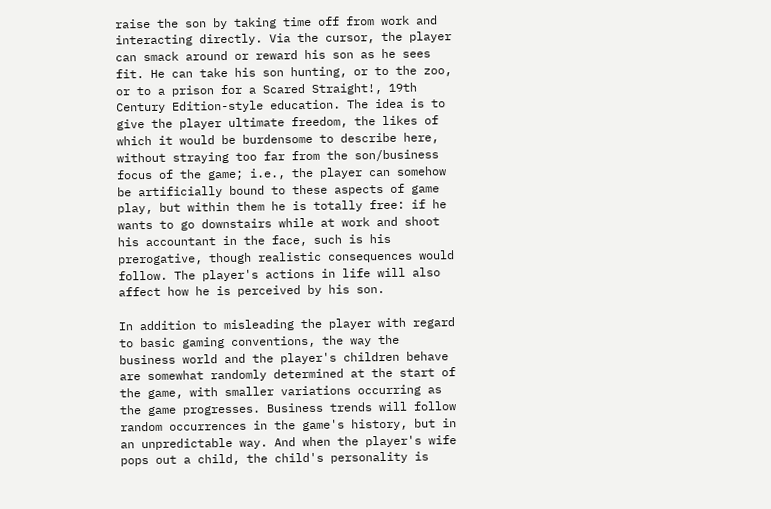raise the son by taking time off from work and interacting directly. Via the cursor, the player can smack around or reward his son as he sees fit. He can take his son hunting, or to the zoo, or to a prison for a Scared Straight!, 19th Century Edition-style education. The idea is to give the player ultimate freedom, the likes of which it would be burdensome to describe here, without straying too far from the son/business focus of the game; i.e., the player can somehow be artificially bound to these aspects of game play, but within them he is totally free: if he wants to go downstairs while at work and shoot his accountant in the face, such is his prerogative, though realistic consequences would follow. The player's actions in life will also affect how he is perceived by his son.

In addition to misleading the player with regard to basic gaming conventions, the way the business world and the player's children behave are somewhat randomly determined at the start of the game, with smaller variations occurring as the game progresses. Business trends will follow random occurrences in the game's history, but in an unpredictable way. And when the player's wife pops out a child, the child's personality is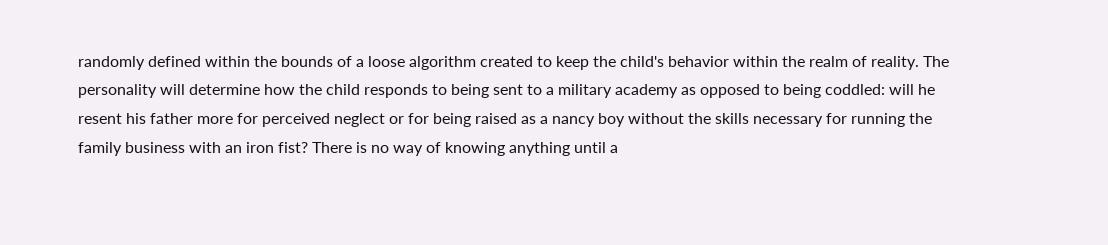randomly defined within the bounds of a loose algorithm created to keep the child's behavior within the realm of reality. The personality will determine how the child responds to being sent to a military academy as opposed to being coddled: will he resent his father more for perceived neglect or for being raised as a nancy boy without the skills necessary for running the family business with an iron fist? There is no way of knowing anything until a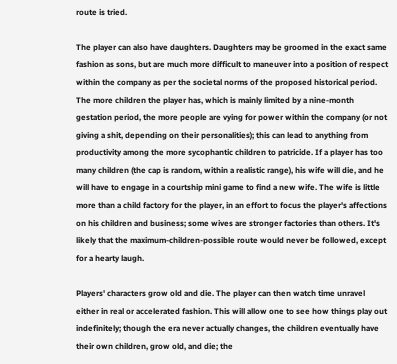route is tried.

The player can also have daughters. Daughters may be groomed in the exact same fashion as sons, but are much more difficult to maneuver into a position of respect within the company as per the societal norms of the proposed historical period. The more children the player has, which is mainly limited by a nine-month gestation period, the more people are vying for power within the company (or not giving a shit, depending on their personalities); this can lead to anything from productivity among the more sycophantic children to patricide. If a player has too many children (the cap is random, within a realistic range), his wife will die, and he will have to engage in a courtship mini game to find a new wife. The wife is little more than a child factory for the player, in an effort to focus the player's affections on his children and business; some wives are stronger factories than others. It's likely that the maximum-children-possible route would never be followed, except for a hearty laugh.

Players' characters grow old and die. The player can then watch time unravel either in real or accelerated fashion. This will allow one to see how things play out indefinitely; though the era never actually changes, the children eventually have their own children, grow old, and die; the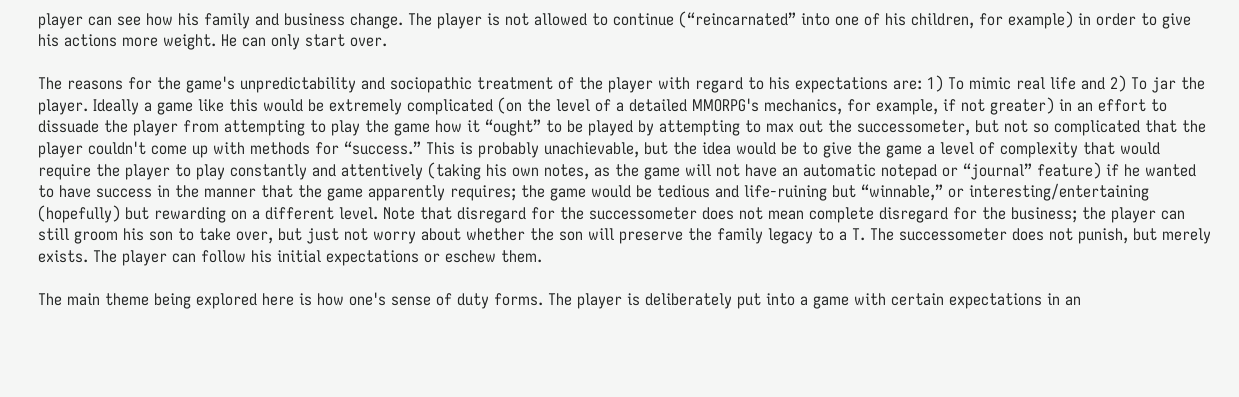player can see how his family and business change. The player is not allowed to continue (“reincarnated” into one of his children, for example) in order to give his actions more weight. He can only start over.

The reasons for the game's unpredictability and sociopathic treatment of the player with regard to his expectations are: 1) To mimic real life and 2) To jar the player. Ideally a game like this would be extremely complicated (on the level of a detailed MMORPG's mechanics, for example, if not greater) in an effort to dissuade the player from attempting to play the game how it “ought” to be played by attempting to max out the successometer, but not so complicated that the player couldn't come up with methods for “success.” This is probably unachievable, but the idea would be to give the game a level of complexity that would require the player to play constantly and attentively (taking his own notes, as the game will not have an automatic notepad or “journal” feature) if he wanted to have success in the manner that the game apparently requires; the game would be tedious and life-ruining but “winnable,” or interesting/entertaining (hopefully) but rewarding on a different level. Note that disregard for the successometer does not mean complete disregard for the business; the player can still groom his son to take over, but just not worry about whether the son will preserve the family legacy to a T. The successometer does not punish, but merely exists. The player can follow his initial expectations or eschew them.

The main theme being explored here is how one's sense of duty forms. The player is deliberately put into a game with certain expectations in an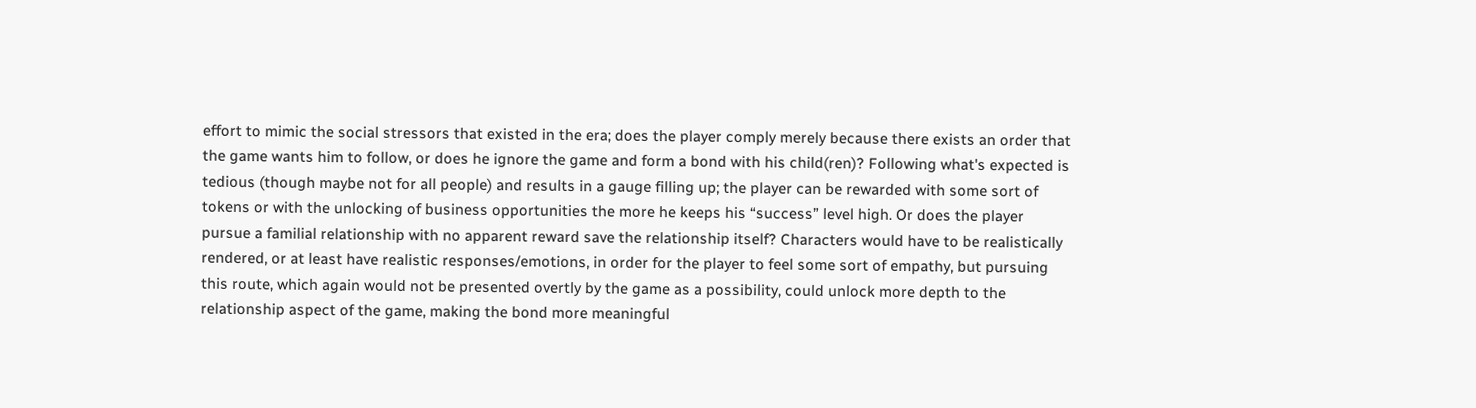effort to mimic the social stressors that existed in the era; does the player comply merely because there exists an order that the game wants him to follow, or does he ignore the game and form a bond with his child(ren)? Following what's expected is tedious (though maybe not for all people) and results in a gauge filling up; the player can be rewarded with some sort of tokens or with the unlocking of business opportunities the more he keeps his “success” level high. Or does the player pursue a familial relationship with no apparent reward save the relationship itself? Characters would have to be realistically rendered, or at least have realistic responses/emotions, in order for the player to feel some sort of empathy, but pursuing this route, which again would not be presented overtly by the game as a possibility, could unlock more depth to the relationship aspect of the game, making the bond more meaningful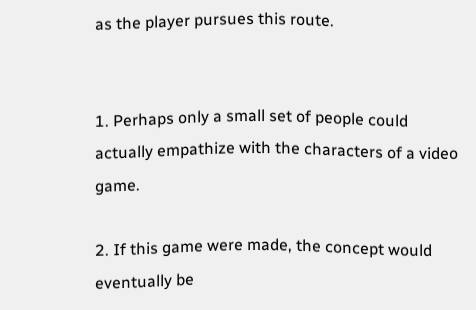as the player pursues this route.


1. Perhaps only a small set of people could actually empathize with the characters of a video game.

2. If this game were made, the concept would eventually be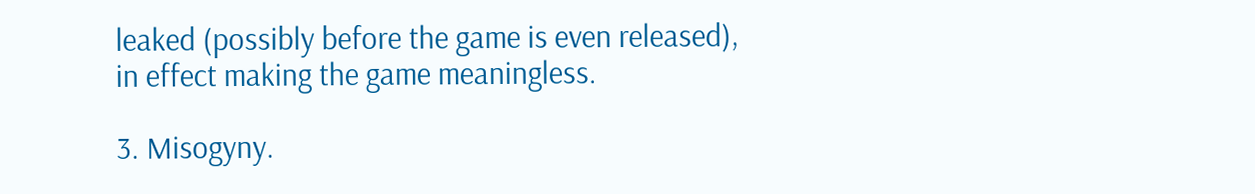leaked (possibly before the game is even released), in effect making the game meaningless.

3. Misogyny.